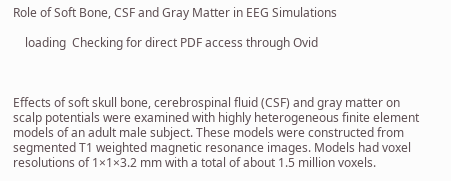Role of Soft Bone, CSF and Gray Matter in EEG Simulations

    loading  Checking for direct PDF access through Ovid



Effects of soft skull bone, cerebrospinal fluid (CSF) and gray matter on scalp potentials were examined with highly heterogeneous finite element models of an adult male subject. These models were constructed from segmented T1 weighted magnetic resonance images. Models had voxel resolutions of 1×1×3.2 mm with a total of about 1.5 million voxels.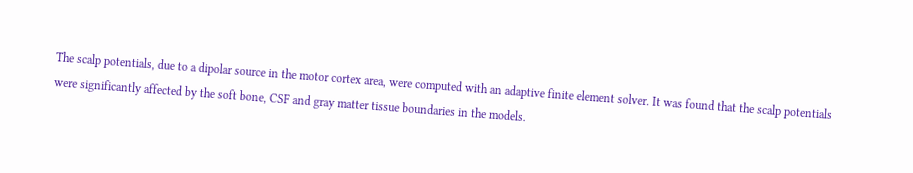The scalp potentials, due to a dipolar source in the motor cortex area, were computed with an adaptive finite element solver. It was found that the scalp potentials were significantly affected by the soft bone, CSF and gray matter tissue boundaries in the models.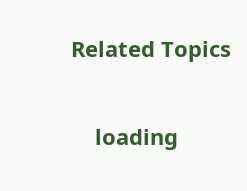Related Topics

    loading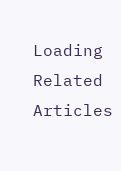Loading Related Articles